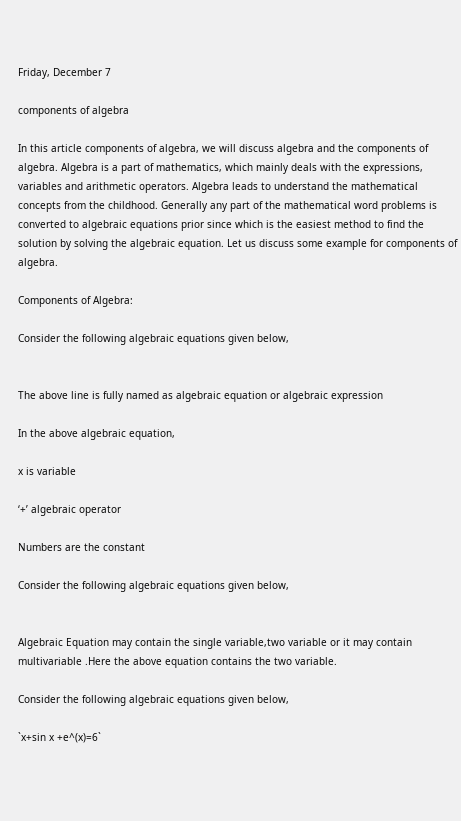Friday, December 7

components of algebra

In this article components of algebra, we will discuss algebra and the components of algebra. Algebra is a part of mathematics, which mainly deals with the expressions, variables and arithmetic operators. Algebra leads to understand the mathematical concepts from the childhood. Generally any part of the mathematical word problems is converted to algebraic equations prior since which is the easiest method to find the solution by solving the algebraic equation. Let us discuss some example for components of algebra.

Components of Algebra:

Consider the following algebraic equations given below,


The above line is fully named as algebraic equation or algebraic expression

In the above algebraic equation,

x is variable

‘+’ algebraic operator

Numbers are the constant

Consider the following algebraic equations given below,


Algebraic Equation may contain the single variable,two variable or it may contain multivariable .Here the above equation contains the two variable.

Consider the following algebraic equations given below,

`x+sin x +e^(x)=6`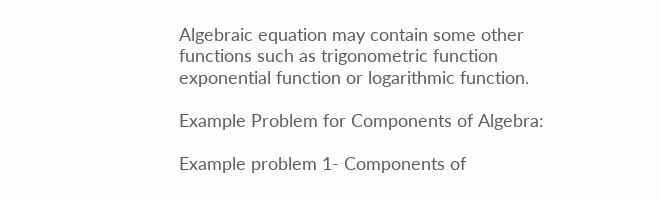Algebraic equation may contain some other functions such as trigonometric function exponential function or logarithmic function.

Example Problem for Components of Algebra:

Example problem 1- Components of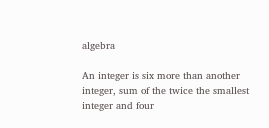algebra

An integer is six more than another integer, sum of the twice the smallest integer and four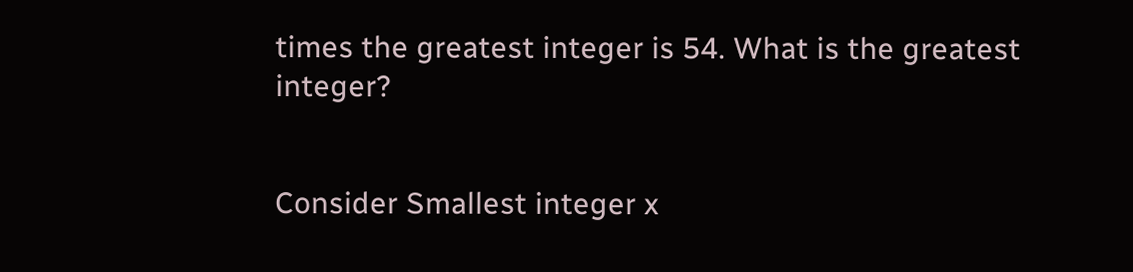times the greatest integer is 54. What is the greatest integer?


Consider Smallest integer x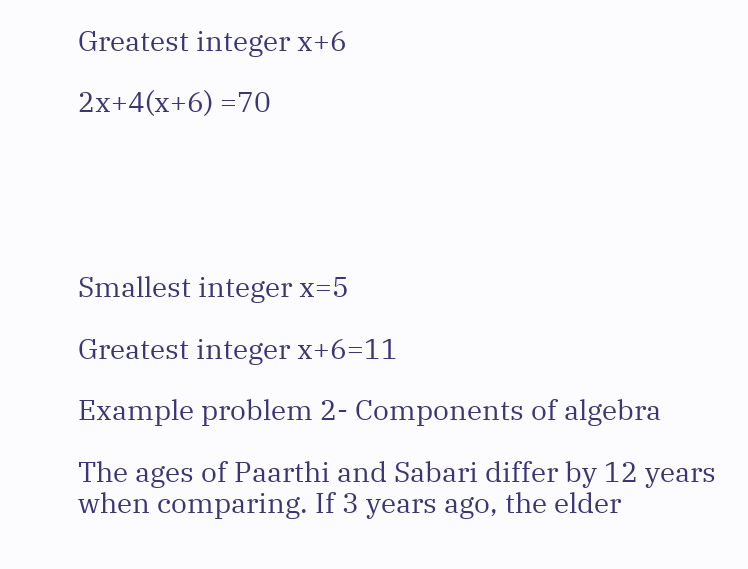Greatest integer x+6

2x+4(x+6) =70





Smallest integer x=5

Greatest integer x+6=11

Example problem 2- Components of algebra

The ages of Paarthi and Sabari differ by 12 years when comparing. If 3 years ago, the elder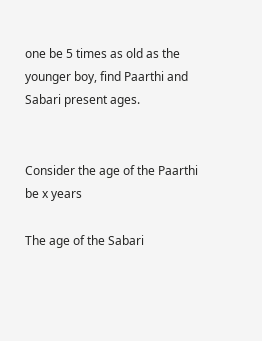one be 5 times as old as the younger boy, find Paarthi and Sabari present ages.


Consider the age of the Paarthi be x years

The age of the Sabari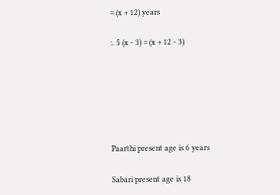= (x + 12) years

:. 5 (x - 3) = (x + 12 - 3)






Paarthi present age is 6 years

Sabari present age is 18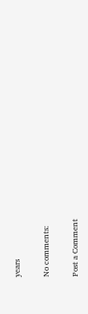years

No comments:

Post a Comment